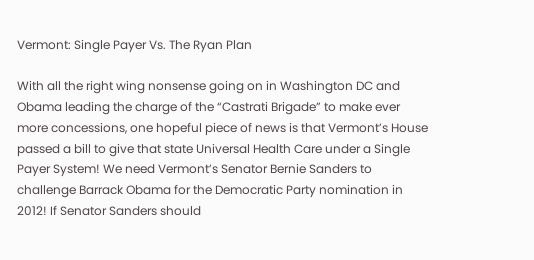Vermont: Single Payer Vs. The Ryan Plan

With all the right wing nonsense going on in Washington DC and Obama leading the charge of the “Castrati Brigade” to make ever more concessions, one hopeful piece of news is that Vermont’s House passed a bill to give that state Universal Health Care under a Single Payer System! We need Vermont’s Senator Bernie Sanders to challenge Barrack Obama for the Democratic Party nomination in 2012! If Senator Sanders should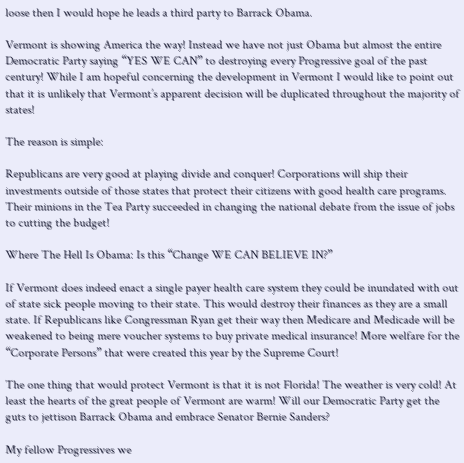loose then I would hope he leads a third party to Barrack Obama.

Vermont is showing America the way! Instead we have not just Obama but almost the entire Democratic Party saying “YES WE CAN” to destroying every Progressive goal of the past century! While I am hopeful concerning the development in Vermont I would like to point out that it is unlikely that Vermont’s apparent decision will be duplicated throughout the majority of states!

The reason is simple:

Republicans are very good at playing divide and conquer! Corporations will ship their investments outside of those states that protect their citizens with good health care programs. Their minions in the Tea Party succeeded in changing the national debate from the issue of jobs to cutting the budget!

Where The Hell Is Obama: Is this “Change WE CAN BELIEVE IN?”

If Vermont does indeed enact a single payer health care system they could be inundated with out of state sick people moving to their state. This would destroy their finances as they are a small state. If Republicans like Congressman Ryan get their way then Medicare and Medicade will be weakened to being mere voucher systems to buy private medical insurance! More welfare for the “Corporate Persons” that were created this year by the Supreme Court!

The one thing that would protect Vermont is that it is not Florida! The weather is very cold! At least the hearts of the great people of Vermont are warm! Will our Democratic Party get the guts to jettison Barrack Obama and embrace Senator Bernie Sanders?

My fellow Progressives we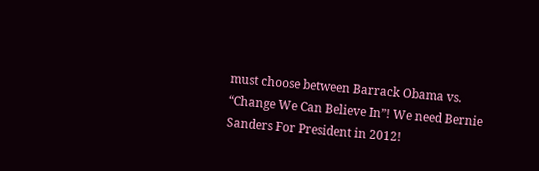must choose between Barrack Obama vs. “Change We Can Believe In”! We need Bernie Sanders For President in 2012!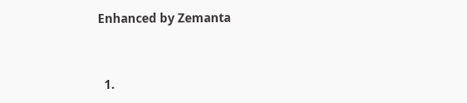Enhanced by Zemanta


  1.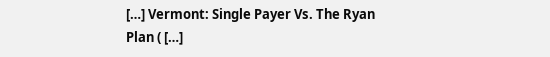[…] Vermont: Single Payer Vs. The Ryan Plan ( […]